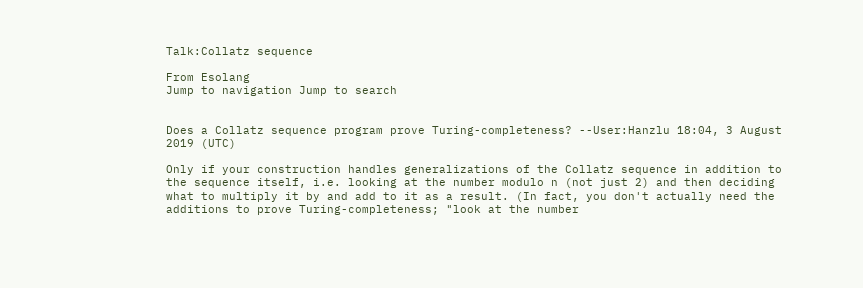Talk:Collatz sequence

From Esolang
Jump to navigation Jump to search


Does a Collatz sequence program prove Turing-completeness? --User:Hanzlu 18:04, 3 August 2019 (UTC)

Only if your construction handles generalizations of the Collatz sequence in addition to the sequence itself, i.e. looking at the number modulo n (not just 2) and then deciding what to multiply it by and add to it as a result. (In fact, you don't actually need the additions to prove Turing-completeness; "look at the number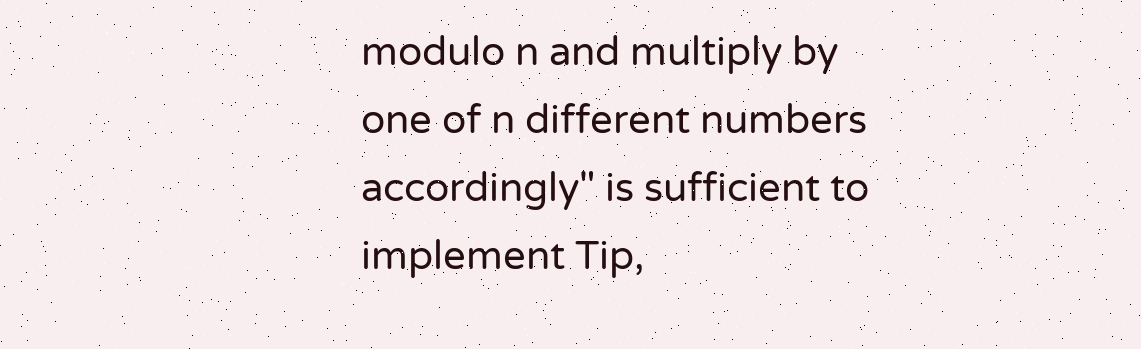modulo n and multiply by one of n different numbers accordingly" is sufficient to implement Tip,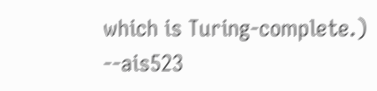which is Turing-complete.) --ais523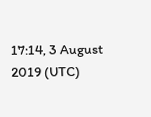17:14, 3 August 2019 (UTC)